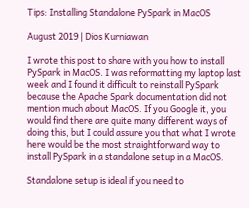Tips: Installing Standalone PySpark in MacOS

August 2019 | Dios Kurniawan

I wrote this post to share with you how to install PySpark in MacOS. I was reformatting my laptop last week and I found it difficult to reinstall PySpark because the Apache Spark documentation did not mention much about MacOS. If you Google it, you would find there are quite many different ways of doing this, but I could assure you that what I wrote here would be the most straightforward way to install PySpark in a standalone setup in a MacOS.

Standalone setup is ideal if you need to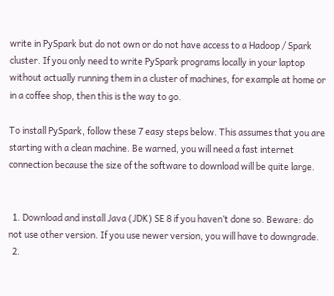write in PySpark but do not own or do not have access to a Hadoop / Spark cluster. If you only need to write PySpark programs locally in your laptop without actually running them in a cluster of machines, for example at home or in a coffee shop, then this is the way to go.

To install PySpark, follow these 7 easy steps below. This assumes that you are starting with a clean machine. Be warned, you will need a fast internet connection because the size of the software to download will be quite large.


  1. Download and install Java (JDK) SE 8 if you haven’t done so. Beware: do not use other version. If you use newer version, you will have to downgrade.
  2.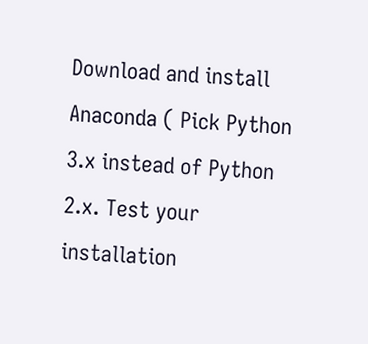Download and install Anaconda ( Pick Python 3.x instead of Python 2.x. Test your installation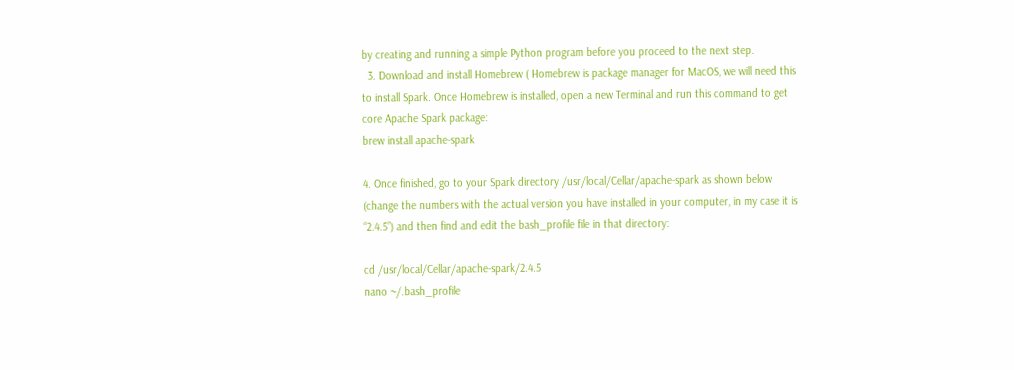by creating and running a simple Python program before you proceed to the next step.
  3. Download and install Homebrew ( Homebrew is package manager for MacOS, we will need this to install Spark. Once Homebrew is installed, open a new Terminal and run this command to get core Apache Spark package:
brew install apache-spark

4. Once finished, go to your Spark directory /usr/local/Cellar/apache-spark as shown below (change the numbers with the actual version you have installed in your computer, in my case it is “2.4.5”) and then find and edit the bash_profile file in that directory:

cd /usr/local/Cellar/apache-spark/2.4.5
nano ~/.bash_profile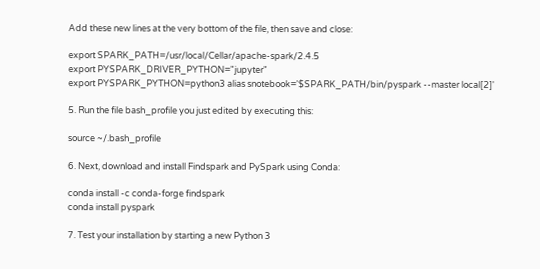Add these new lines at the very bottom of the file, then save and close:

export SPARK_PATH=/usr/local/Cellar/apache-spark/2.4.5
export PYSPARK_DRIVER_PYTHON="jupyter"
export PYSPARK_PYTHON=python3 alias snotebook='$SPARK_PATH/bin/pyspark --master local[2]'

5. Run the file bash_profile you just edited by executing this:

source ~/.bash_profile

6. Next, download and install Findspark and PySpark using Conda:

conda install -c conda-forge findspark
conda install pyspark

7. Test your installation by starting a new Python 3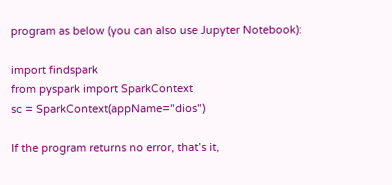program as below (you can also use Jupyter Notebook):

import findspark
from pyspark import SparkContext
sc = SparkContext(appName="dios")

If the program returns no error, that’s it,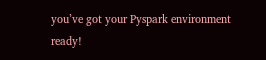you’ve got your Pyspark environment ready!